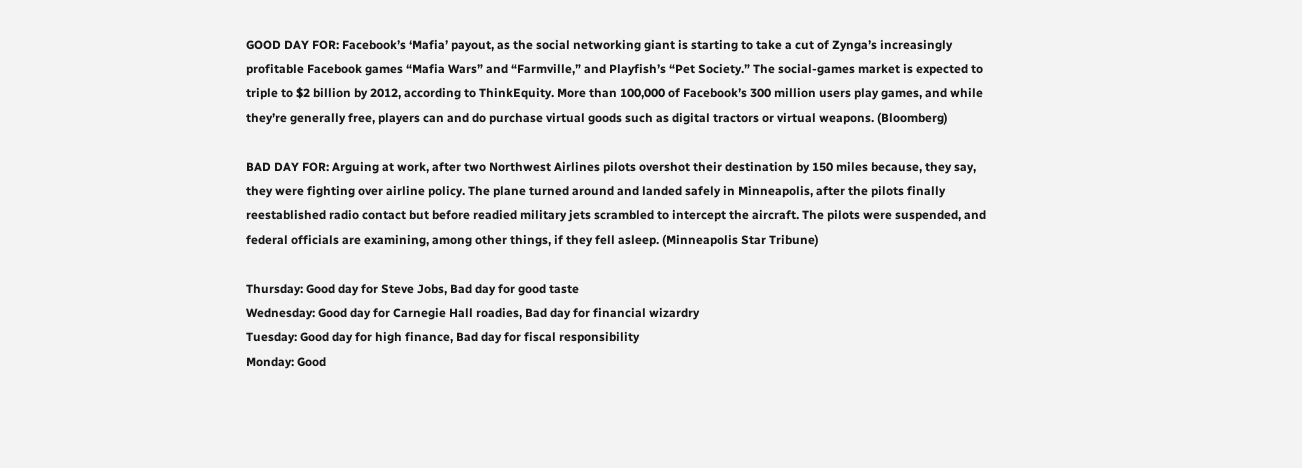GOOD DAY FOR: Facebook’s ‘Mafia’ payout, as the social networking giant is starting to take a cut of Zynga’s increasingly profitable Facebook games “Mafia Wars” and “Farmville,” and Playfish’s “Pet Society.” The social-games market is expected to triple to $2 billion by 2012, according to ThinkEquity. More than 100,000 of Facebook’s 300 million users play games, and while they’re generally free, players can and do purchase virtual goods such as digital tractors or virtual weapons. (Bloomberg)

BAD DAY FOR: Arguing at work, after two Northwest Airlines pilots overshot their destination by 150 miles because, they say, they were fighting over airline policy. The plane turned around and landed safely in Minneapolis, after the pilots finally reestablished radio contact but before readied military jets scrambled to intercept the aircraft. The pilots were suspended, and federal officials are examining, among other things, if they fell asleep. (Minneapolis Star Tribune)

Thursday: Good day for Steve Jobs, Bad day for good taste
Wednesday: Good day for Carnegie Hall roadies, Bad day for financial wizardry
Tuesday: Good day for high finance, Bad day for fiscal responsibility
Monday: Good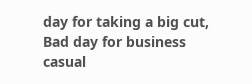day for taking a big cut, Bad day for business casual